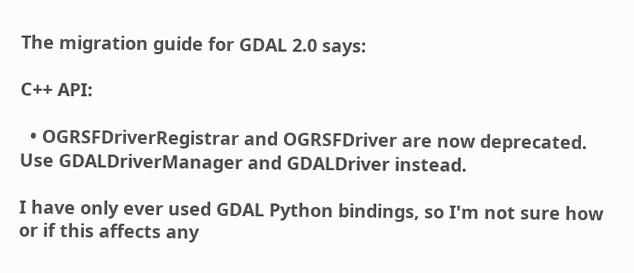The migration guide for GDAL 2.0 says:

C++ API:

  • OGRSFDriverRegistrar and OGRSFDriver are now deprecated. Use GDALDriverManager and GDALDriver instead.

I have only ever used GDAL Python bindings, so I'm not sure how or if this affects any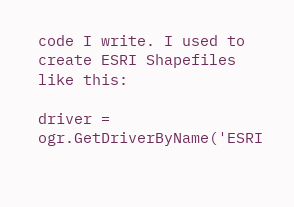code I write. I used to create ESRI Shapefiles like this:

driver = ogr.GetDriverByName('ESRI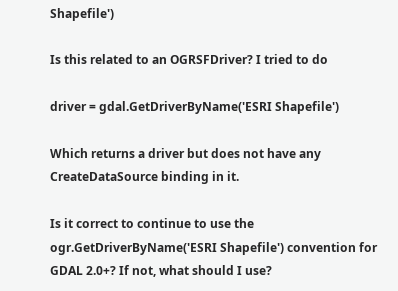Shapefile')

Is this related to an OGRSFDriver? I tried to do

driver = gdal.GetDriverByName('ESRI Shapefile')

Which returns a driver but does not have any CreateDataSource binding in it.

Is it correct to continue to use the ogr.GetDriverByName('ESRI Shapefile') convention for GDAL 2.0+? If not, what should I use?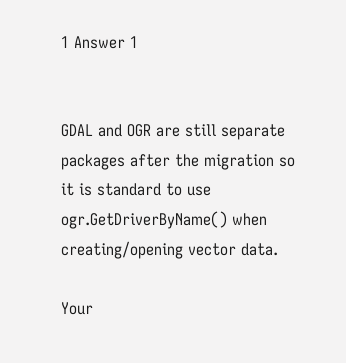1 Answer 1


GDAL and OGR are still separate packages after the migration so it is standard to use ogr.GetDriverByName() when creating/opening vector data.

Your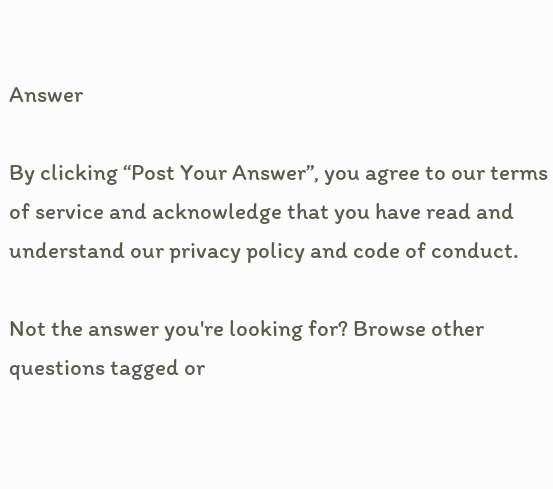Answer

By clicking “Post Your Answer”, you agree to our terms of service and acknowledge that you have read and understand our privacy policy and code of conduct.

Not the answer you're looking for? Browse other questions tagged or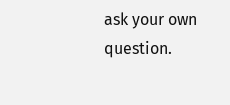ask your own question.